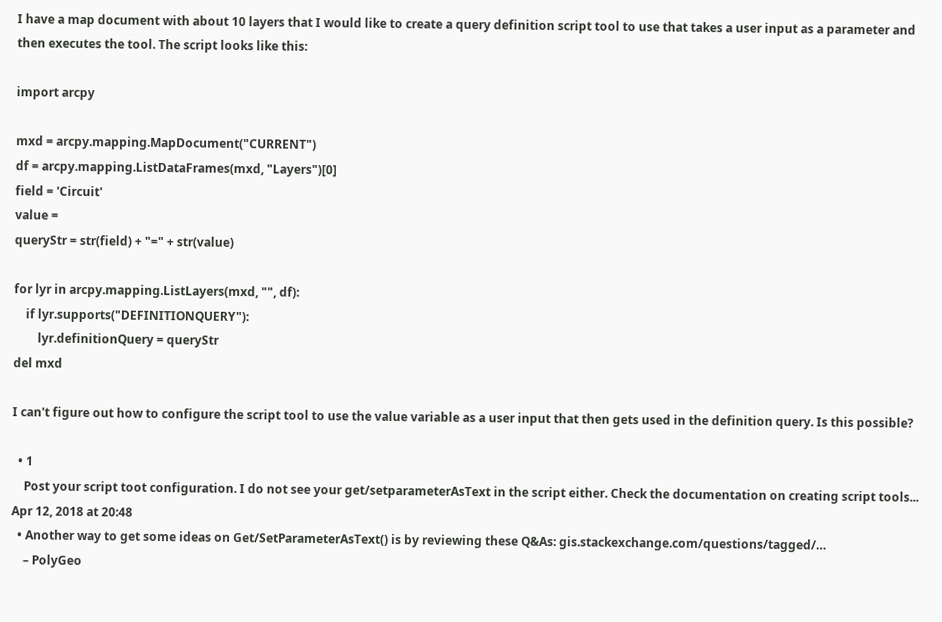I have a map document with about 10 layers that I would like to create a query definition script tool to use that takes a user input as a parameter and then executes the tool. The script looks like this:

import arcpy

mxd = arcpy.mapping.MapDocument("CURRENT")
df = arcpy.mapping.ListDataFrames(mxd, "Layers")[0]
field = 'Circuit'
value =
queryStr = str(field) + "=" + str(value)

for lyr in arcpy.mapping.ListLayers(mxd, "", df):
    if lyr.supports("DEFINITIONQUERY"):
        lyr.definitionQuery = queryStr
del mxd

I can't figure out how to configure the script tool to use the value variable as a user input that then gets used in the definition query. Is this possible?

  • 1
    Post your script toot configuration. I do not see your get/setparameterAsText in the script either. Check the documentation on creating script tools... Apr 12, 2018 at 20:48
  • Another way to get some ideas on Get/SetParameterAsText() is by reviewing these Q&As: gis.stackexchange.com/questions/tagged/…
    – PolyGeo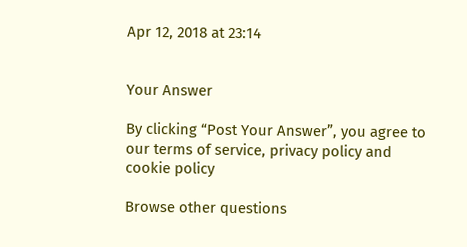Apr 12, 2018 at 23:14


Your Answer

By clicking “Post Your Answer”, you agree to our terms of service, privacy policy and cookie policy

Browse other questions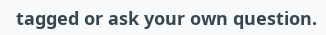tagged or ask your own question.